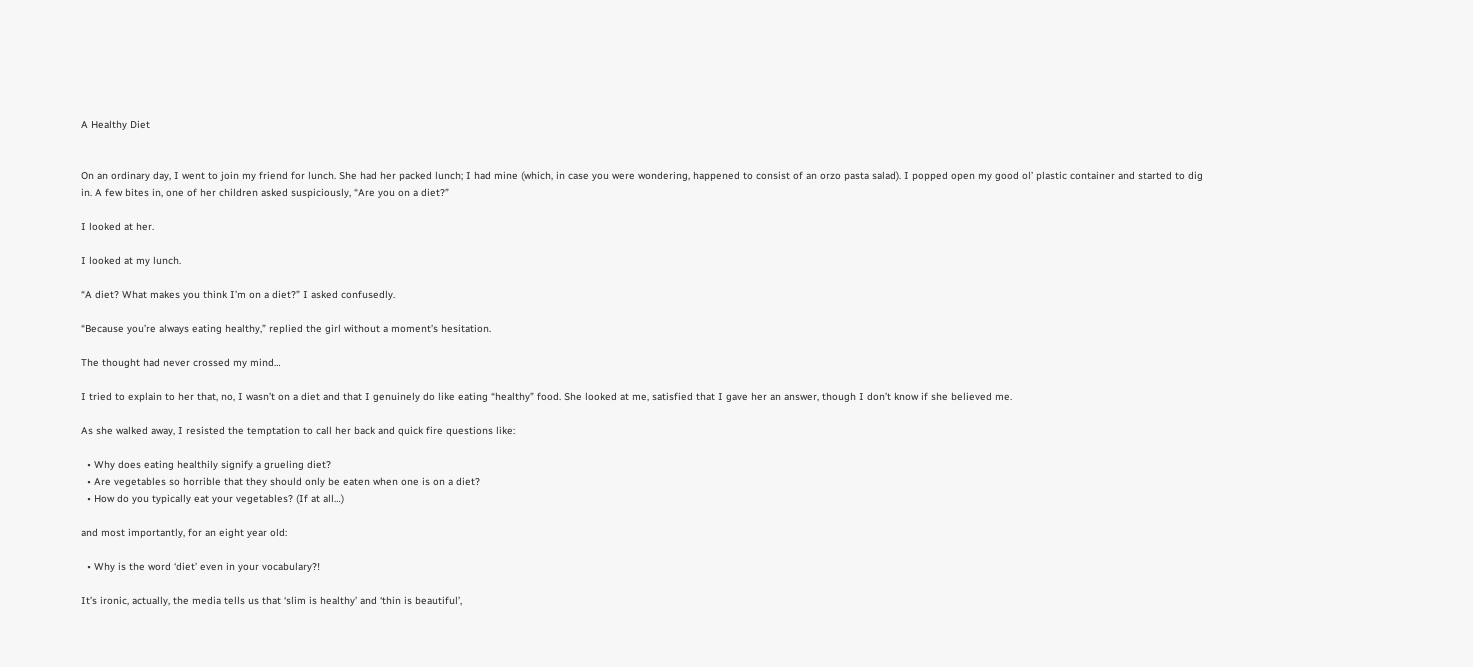A Healthy Diet


On an ordinary day, I went to join my friend for lunch. She had her packed lunch; I had mine (which, in case you were wondering, happened to consist of an orzo pasta salad). I popped open my good ol’ plastic container and started to dig in. A few bites in, one of her children asked suspiciously, “Are you on a diet?”

I looked at her.

I looked at my lunch.

“A diet? What makes you think I’m on a diet?” I asked confusedly.

“Because you’re always eating healthy,” replied the girl without a moment’s hesitation.

The thought had never crossed my mind…

I tried to explain to her that, no, I wasn’t on a diet and that I genuinely do like eating “healthy” food. She looked at me, satisfied that I gave her an answer, though I don’t know if she believed me.

As she walked away, I resisted the temptation to call her back and quick fire questions like:

  • Why does eating healthily signify a grueling diet?
  • Are vegetables so horrible that they should only be eaten when one is on a diet?
  • How do you typically eat your vegetables? (If at all…)

and most importantly, for an eight year old:

  • Why is the word ‘diet’ even in your vocabulary?!

It’s ironic, actually, the media tells us that ‘slim is healthy’ and ‘thin is beautiful’,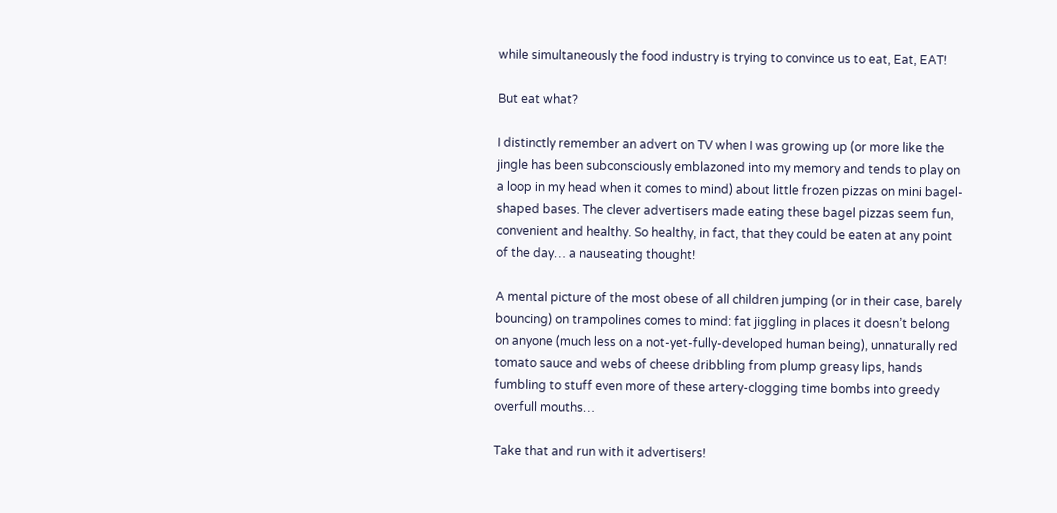while simultaneously the food industry is trying to convince us to eat, Eat, EAT!

But eat what?

I distinctly remember an advert on TV when I was growing up (or more like the jingle has been subconsciously emblazoned into my memory and tends to play on a loop in my head when it comes to mind) about little frozen pizzas on mini bagel-shaped bases. The clever advertisers made eating these bagel pizzas seem fun, convenient and healthy. So healthy, in fact, that they could be eaten at any point of the day… a nauseating thought!

A mental picture of the most obese of all children jumping (or in their case, barely bouncing) on trampolines comes to mind: fat jiggling in places it doesn’t belong on anyone (much less on a not-yet-fully-developed human being), unnaturally red tomato sauce and webs of cheese dribbling from plump greasy lips, hands fumbling to stuff even more of these artery-clogging time bombs into greedy overfull mouths…

Take that and run with it advertisers!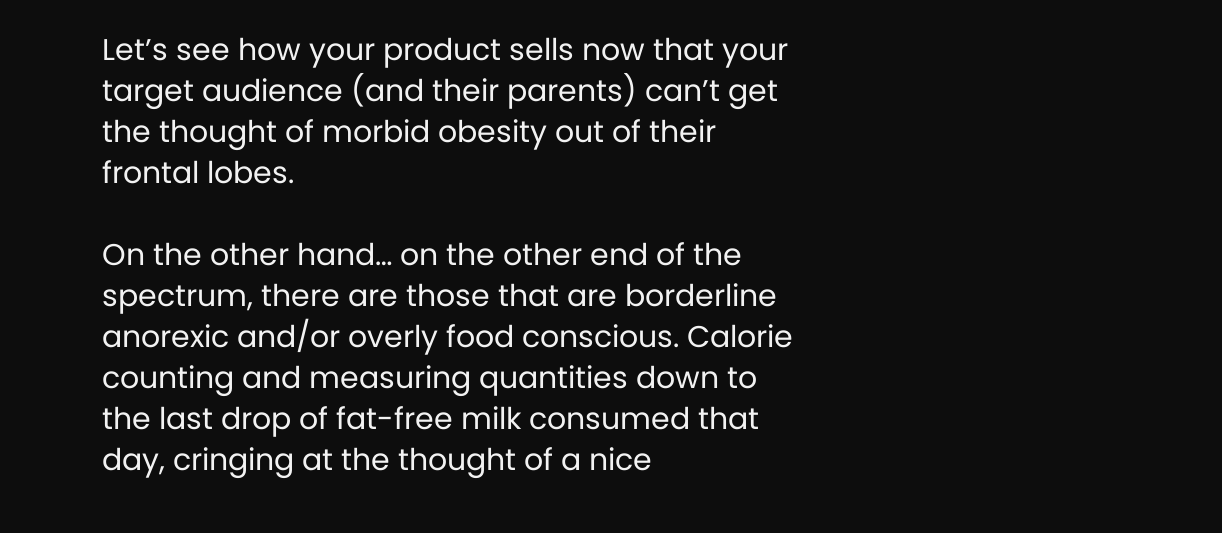Let’s see how your product sells now that your target audience (and their parents) can’t get the thought of morbid obesity out of their frontal lobes.

On the other hand… on the other end of the spectrum, there are those that are borderline anorexic and/or overly food conscious. Calorie counting and measuring quantities down to the last drop of fat-free milk consumed that day, cringing at the thought of a nice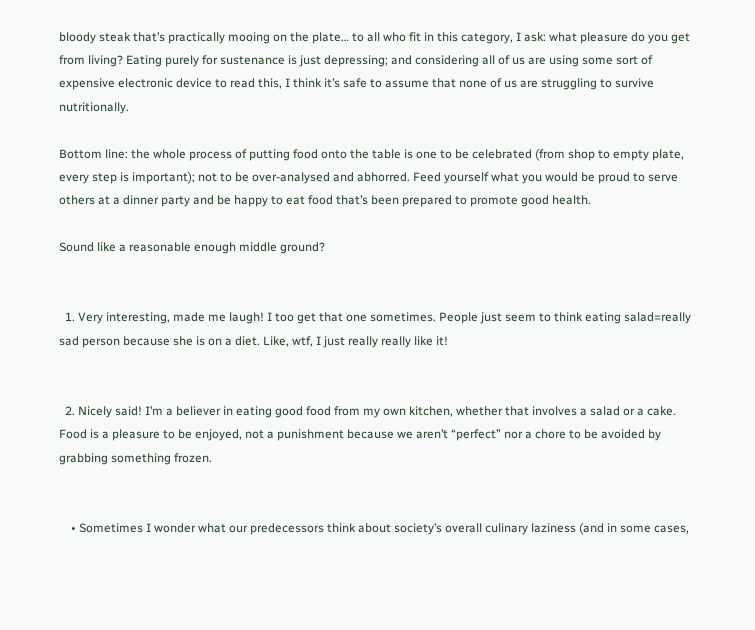bloody steak that’s practically mooing on the plate… to all who fit in this category, I ask: what pleasure do you get from living? Eating purely for sustenance is just depressing; and considering all of us are using some sort of expensive electronic device to read this, I think it’s safe to assume that none of us are struggling to survive nutritionally.

Bottom line: the whole process of putting food onto the table is one to be celebrated (from shop to empty plate, every step is important); not to be over-analysed and abhorred. Feed yourself what you would be proud to serve others at a dinner party and be happy to eat food that’s been prepared to promote good health.

Sound like a reasonable enough middle ground?


  1. Very interesting, made me laugh! I too get that one sometimes. People just seem to think eating salad=really sad person because she is on a diet. Like, wtf, I just really really like it!


  2. Nicely said! I’m a believer in eating good food from my own kitchen, whether that involves a salad or a cake. Food is a pleasure to be enjoyed, not a punishment because we aren’t “perfect” nor a chore to be avoided by grabbing something frozen.


    • Sometimes I wonder what our predecessors think about society’s overall culinary laziness (and in some cases,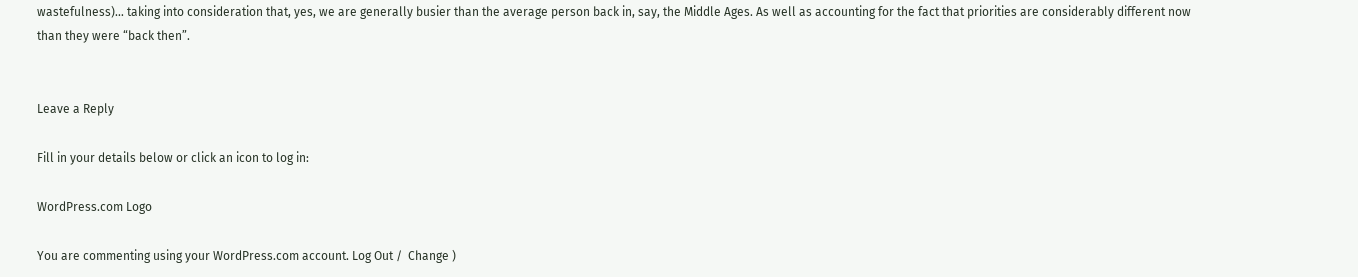wastefulness)… taking into consideration that, yes, we are generally busier than the average person back in, say, the Middle Ages. As well as accounting for the fact that priorities are considerably different now than they were “back then”.


Leave a Reply

Fill in your details below or click an icon to log in:

WordPress.com Logo

You are commenting using your WordPress.com account. Log Out /  Change )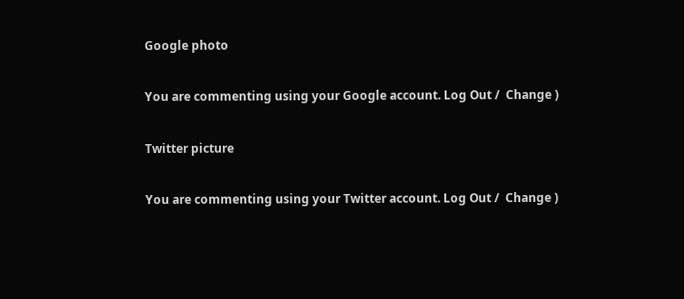Google photo

You are commenting using your Google account. Log Out /  Change )

Twitter picture

You are commenting using your Twitter account. Log Out /  Change )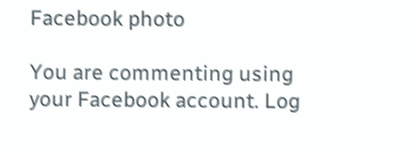Facebook photo

You are commenting using your Facebook account. Log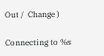Out /  Change )

Connecting to %s